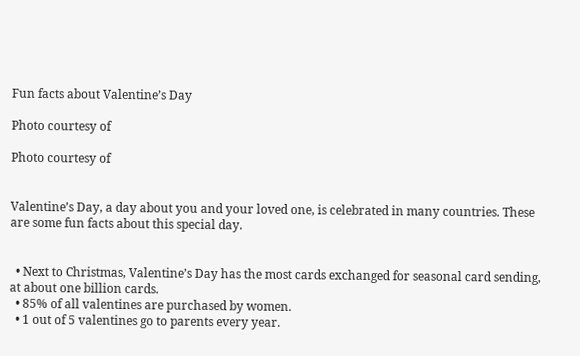Fun facts about Valentine’s Day

Photo courtesy of

Photo courtesy of


Valentine’s Day, a day about you and your loved one, is celebrated in many countries. These are some fun facts about this special day.


  • Next to Christmas, Valentine’s Day has the most cards exchanged for seasonal card sending, at about one billion cards.
  • 85% of all valentines are purchased by women.
  • 1 out of 5 valentines go to parents every year.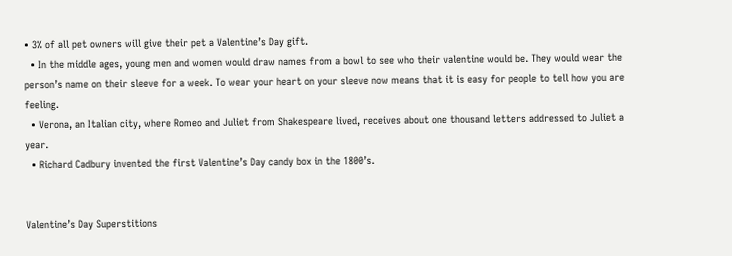• 3% of all pet owners will give their pet a Valentine’s Day gift.
  • In the middle ages, young men and women would draw names from a bowl to see who their valentine would be. They would wear the person’s name on their sleeve for a week. To wear your heart on your sleeve now means that it is easy for people to tell how you are feeling.
  • Verona, an Italian city, where Romeo and Juliet from Shakespeare lived, receives about one thousand letters addressed to Juliet a year.
  • Richard Cadbury invented the first Valentine’s Day candy box in the 1800’s.


Valentine’s Day Superstitions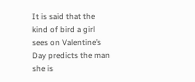It is said that the kind of bird a girl sees on Valentine’s Day predicts the man she is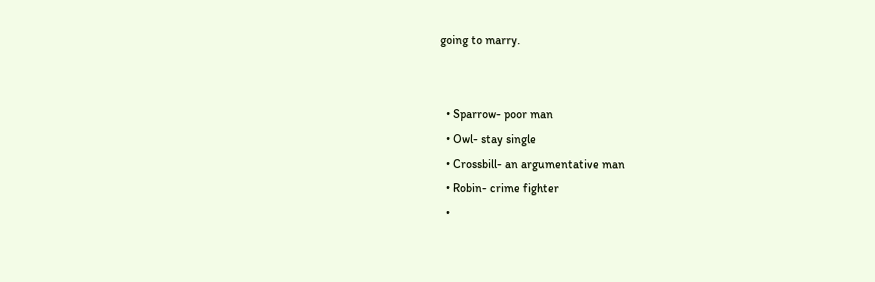going to marry.


  • Sparrow- poor man
  • Owl- stay single
  • Crossbill- an argumentative man
  • Robin- crime fighter
  •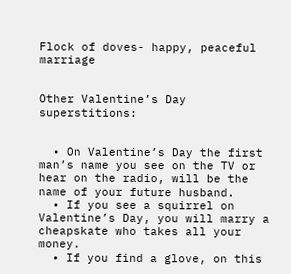Flock of doves- happy, peaceful marriage


Other Valentine’s Day superstitions:


  • On Valentine’s Day the first man’s name you see on the TV or hear on the radio, will be the name of your future husband.
  • If you see a squirrel on Valentine’s Day, you will marry a cheapskate who takes all your money.
  • If you find a glove, on this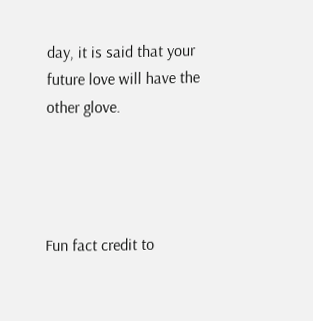day, it is said that your future love will have the other glove.




Fun fact credit to